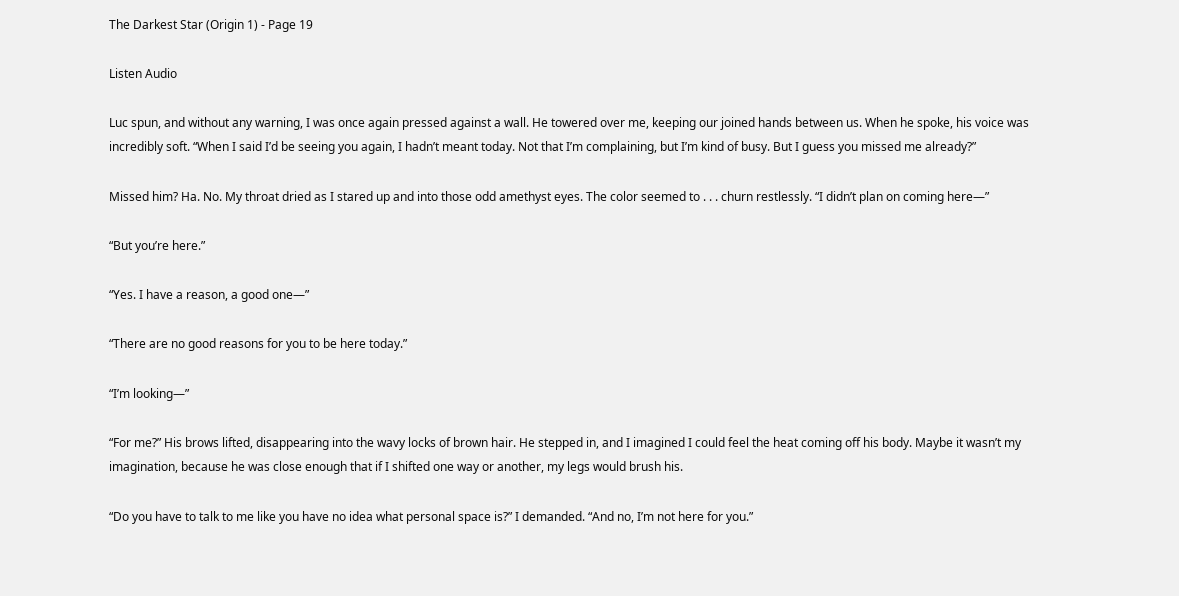The Darkest Star (Origin 1) - Page 19

Listen Audio

Luc spun, and without any warning, I was once again pressed against a wall. He towered over me, keeping our joined hands between us. When he spoke, his voice was incredibly soft. “When I said I’d be seeing you again, I hadn’t meant today. Not that I’m complaining, but I’m kind of busy. But I guess you missed me already?”

Missed him? Ha. No. My throat dried as I stared up and into those odd amethyst eyes. The color seemed to . . . churn restlessly. “I didn’t plan on coming here—”

“But you’re here.”

“Yes. I have a reason, a good one—”

“There are no good reasons for you to be here today.”

“I’m looking—”

“For me?” His brows lifted, disappearing into the wavy locks of brown hair. He stepped in, and I imagined I could feel the heat coming off his body. Maybe it wasn’t my imagination, because he was close enough that if I shifted one way or another, my legs would brush his.

“Do you have to talk to me like you have no idea what personal space is?” I demanded. “And no, I’m not here for you.”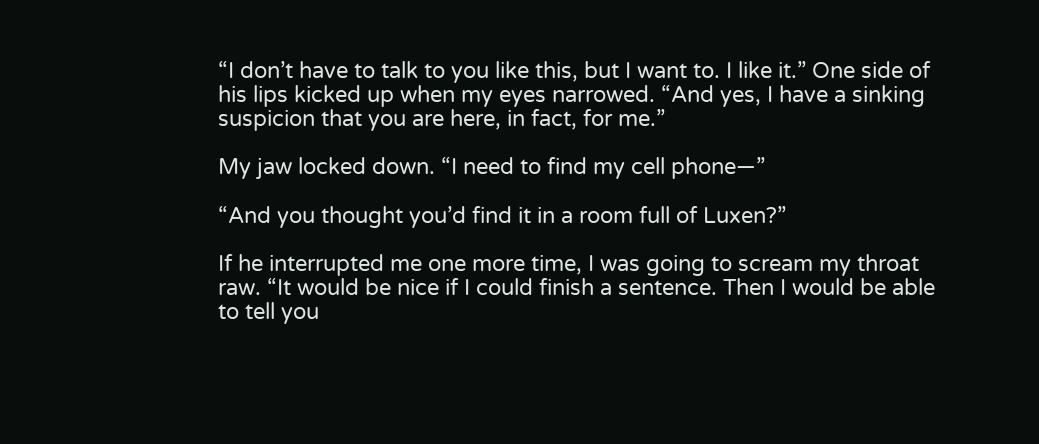“I don’t have to talk to you like this, but I want to. I like it.” One side of his lips kicked up when my eyes narrowed. “And yes, I have a sinking suspicion that you are here, in fact, for me.”

My jaw locked down. “I need to find my cell phone—”

“And you thought you’d find it in a room full of Luxen?”

If he interrupted me one more time, I was going to scream my throat raw. “It would be nice if I could finish a sentence. Then I would be able to tell you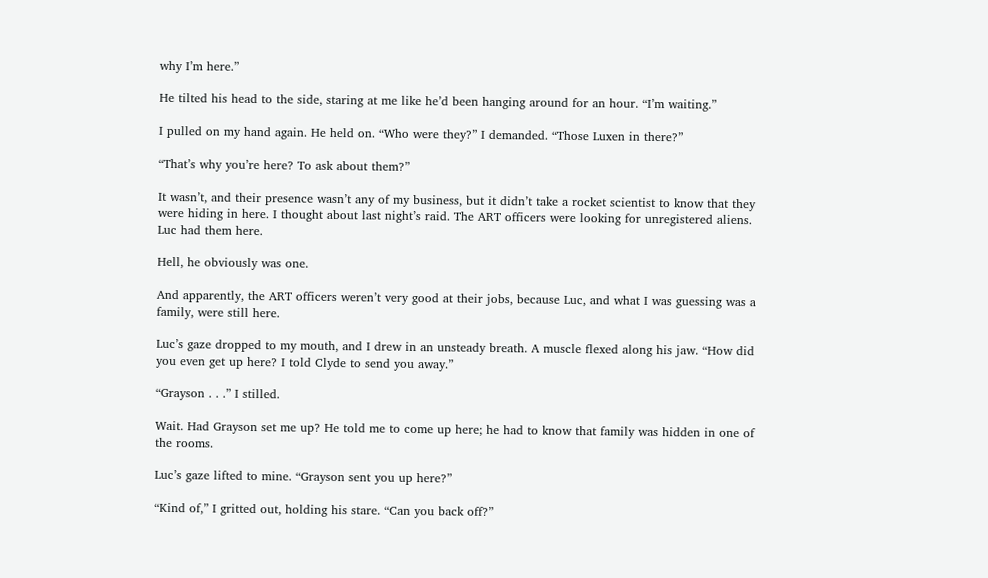why I’m here.”

He tilted his head to the side, staring at me like he’d been hanging around for an hour. “I’m waiting.”

I pulled on my hand again. He held on. “Who were they?” I demanded. “Those Luxen in there?”

“That’s why you’re here? To ask about them?”

It wasn’t, and their presence wasn’t any of my business, but it didn’t take a rocket scientist to know that they were hiding in here. I thought about last night’s raid. The ART officers were looking for unregistered aliens. Luc had them here.

Hell, he obviously was one.

And apparently, the ART officers weren’t very good at their jobs, because Luc, and what I was guessing was a family, were still here.

Luc’s gaze dropped to my mouth, and I drew in an unsteady breath. A muscle flexed along his jaw. “How did you even get up here? I told Clyde to send you away.”

“Grayson . . .” I stilled.

Wait. Had Grayson set me up? He told me to come up here; he had to know that family was hidden in one of the rooms.

Luc’s gaze lifted to mine. “Grayson sent you up here?”

“Kind of,” I gritted out, holding his stare. “Can you back off?”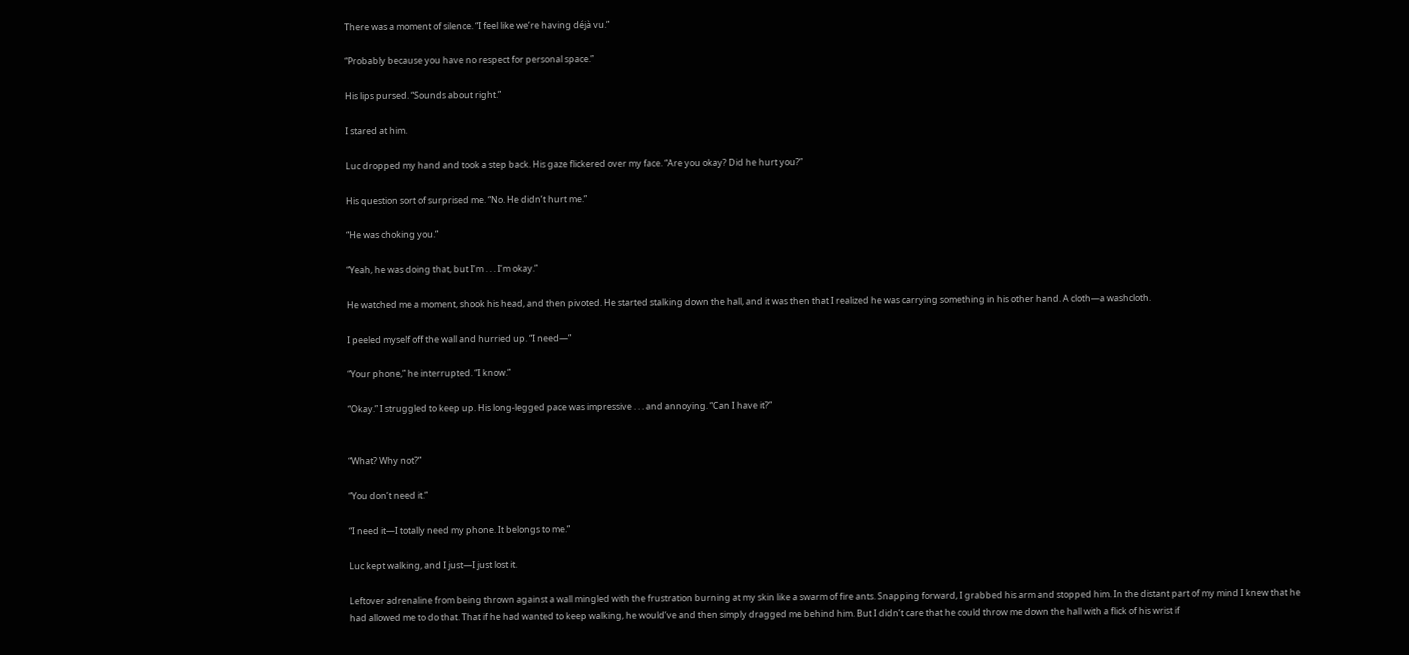There was a moment of silence. “I feel like we’re having déjà vu.”

“Probably because you have no respect for personal space.”

His lips pursed. “Sounds about right.”

I stared at him.

Luc dropped my hand and took a step back. His gaze flickered over my face. “Are you okay? Did he hurt you?”

His question sort of surprised me. “No. He didn’t hurt me.”

“He was choking you.”

“Yeah, he was doing that, but I’m . . . I’m okay.”

He watched me a moment, shook his head, and then pivoted. He started stalking down the hall, and it was then that I realized he was carrying something in his other hand. A cloth—a washcloth.

I peeled myself off the wall and hurried up. “I need—”

“Your phone,” he interrupted. “I know.”

“Okay.” I struggled to keep up. His long-legged pace was impressive . . . and annoying. “Can I have it?”


“What? Why not?”

“You don’t need it.”

“I need it—I totally need my phone. It belongs to me.”

Luc kept walking, and I just—I just lost it.

Leftover adrenaline from being thrown against a wall mingled with the frustration burning at my skin like a swarm of fire ants. Snapping forward, I grabbed his arm and stopped him. In the distant part of my mind I knew that he had allowed me to do that. That if he had wanted to keep walking, he would’ve and then simply dragged me behind him. But I didn’t care that he could throw me down the hall with a flick of his wrist if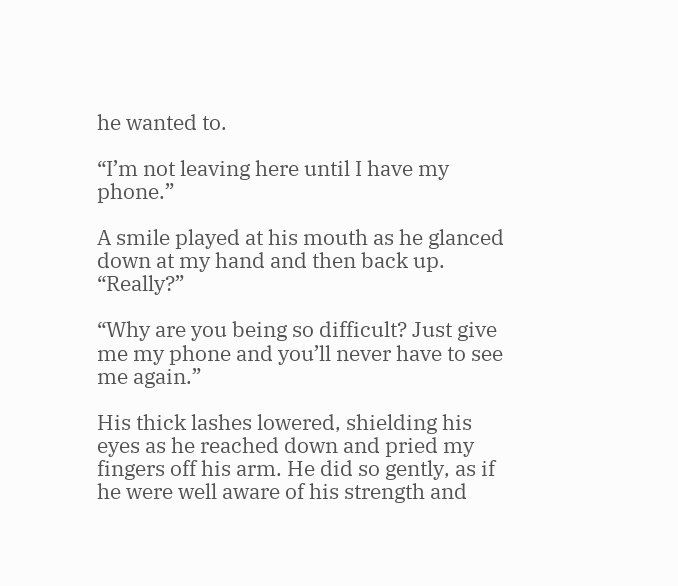he wanted to.

“I’m not leaving here until I have my phone.”

A smile played at his mouth as he glanced down at my hand and then back up. “Really?”

“Why are you being so difficult? Just give me my phone and you’ll never have to see me again.”

His thick lashes lowered, shielding his eyes as he reached down and pried my fingers off his arm. He did so gently, as if he were well aware of his strength and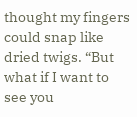thought my fingers could snap like dried twigs. “But what if I want to see you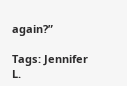again?”

Tags: Jennifer L.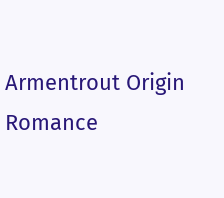Armentrout Origin Romance